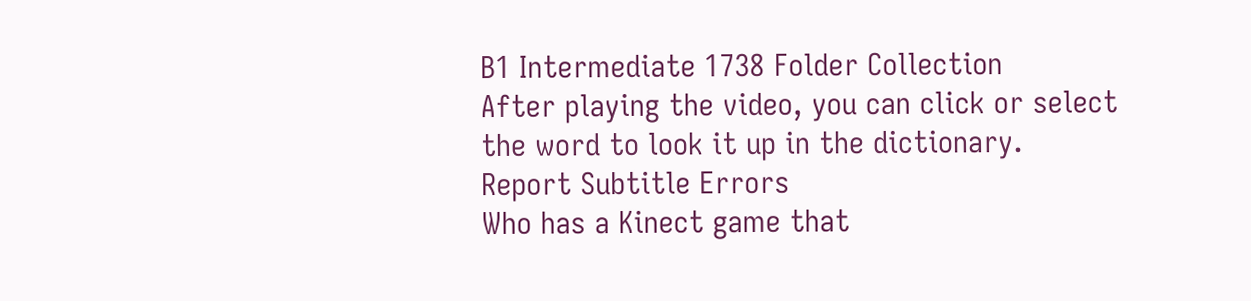B1 Intermediate 1738 Folder Collection
After playing the video, you can click or select the word to look it up in the dictionary.
Report Subtitle Errors
Who has a Kinect game that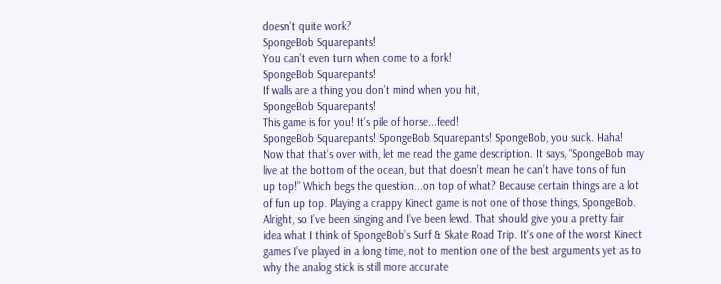doesn’t quite work?
SpongeBob Squarepants!
You can’t even turn when come to a fork!
SpongeBob Squarepants!
If walls are a thing you don’t mind when you hit,
SpongeBob Squarepants!
This game is for you! It’s pile of horse...feed!
SpongeBob Squarepants! SpongeBob Squarepants! SpongeBob, you suck. Haha!
Now that that’s over with, let me read the game description. It says, “SpongeBob may
live at the bottom of the ocean, but that doesn’t mean he can’t have tons of fun
up top!” Which begs the question...on top of what? Because certain things are a lot
of fun up top. Playing a crappy Kinect game is not one of those things, SpongeBob.
Alright, so I’ve been singing and I’ve been lewd. That should give you a pretty fair
idea what I think of SpongeBob’s Surf & Skate Road Trip. It’s one of the worst Kinect
games I’ve played in a long time, not to mention one of the best arguments yet as to
why the analog stick is still more accurate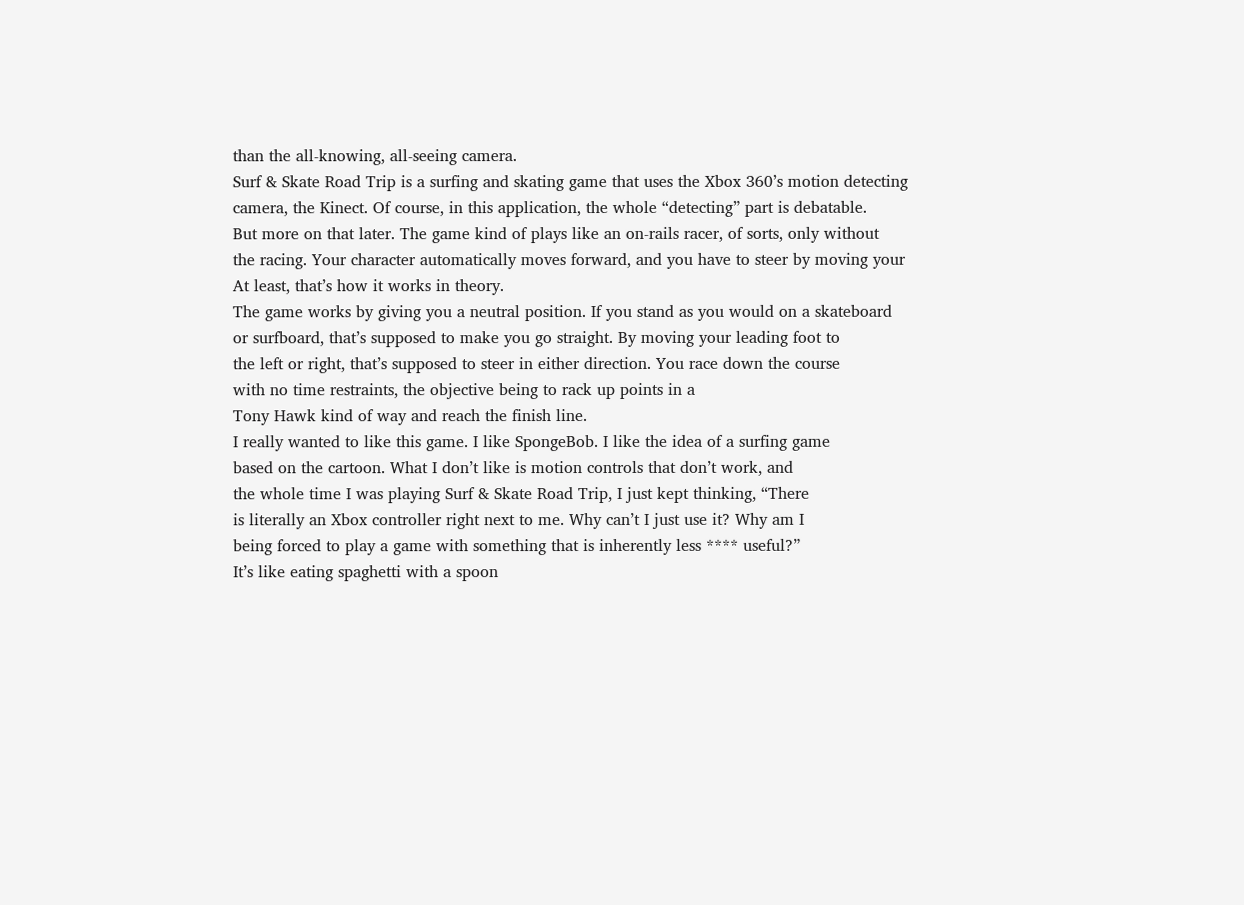than the all-knowing, all-seeing camera.
Surf & Skate Road Trip is a surfing and skating game that uses the Xbox 360’s motion detecting
camera, the Kinect. Of course, in this application, the whole “detecting” part is debatable.
But more on that later. The game kind of plays like an on-rails racer, of sorts, only without
the racing. Your character automatically moves forward, and you have to steer by moving your
At least, that’s how it works in theory.
The game works by giving you a neutral position. If you stand as you would on a skateboard
or surfboard, that’s supposed to make you go straight. By moving your leading foot to
the left or right, that’s supposed to steer in either direction. You race down the course
with no time restraints, the objective being to rack up points in a
Tony Hawk kind of way and reach the finish line.
I really wanted to like this game. I like SpongeBob. I like the idea of a surfing game
based on the cartoon. What I don’t like is motion controls that don’t work, and
the whole time I was playing Surf & Skate Road Trip, I just kept thinking, “There
is literally an Xbox controller right next to me. Why can’t I just use it? Why am I
being forced to play a game with something that is inherently less **** useful?”
It’s like eating spaghetti with a spoon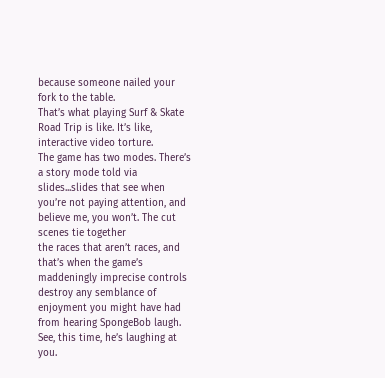because someone nailed your fork to the table.
That’s what playing Surf & Skate Road Trip is like. It’s like, interactive video torture.
The game has two modes. There’s a story mode told via slides...slides that see when
you’re not paying attention, and believe me, you won’t. The cut scenes tie together
the races that aren’t races, and that’s when the game’s maddeningly imprecise controls
destroy any semblance of enjoyment you might have had from hearing SpongeBob laugh.
See, this time, he’s laughing at you.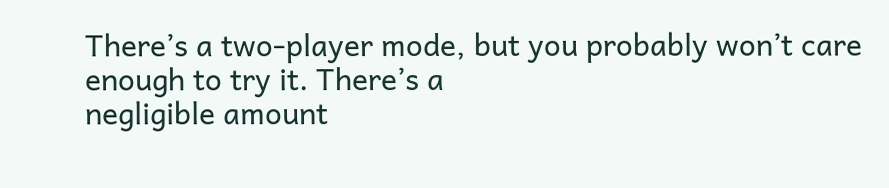There’s a two-player mode, but you probably won’t care enough to try it. There’s a
negligible amount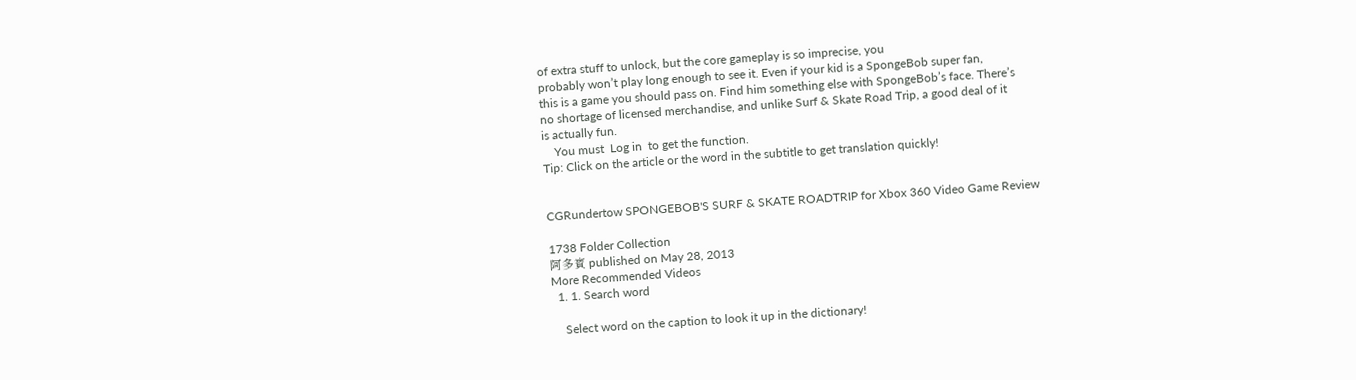of extra stuff to unlock, but the core gameplay is so imprecise, you
probably won’t play long enough to see it. Even if your kid is a SpongeBob super fan,
this is a game you should pass on. Find him something else with SpongeBob’s face. There’s
no shortage of licensed merchandise, and unlike Surf & Skate Road Trip, a good deal of it
is actually fun.
    You must  Log in  to get the function.
Tip: Click on the article or the word in the subtitle to get translation quickly!


CGRundertow SPONGEBOB'S SURF & SKATE ROADTRIP for Xbox 360 Video Game Review

1738 Folder Collection
阿多賓 published on May 28, 2013
More Recommended Videos
  1. 1. Search word

    Select word on the caption to look it up in the dictionary!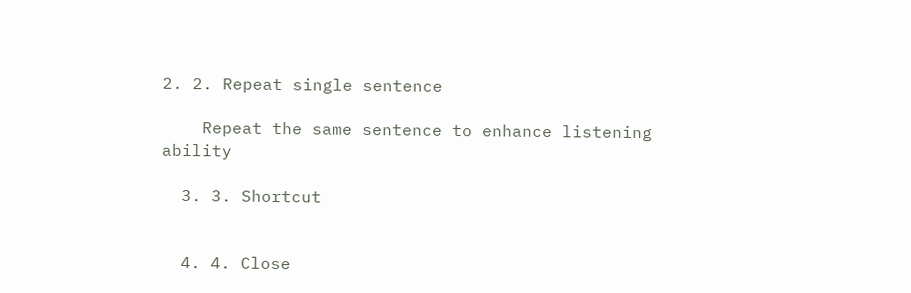2. 2. Repeat single sentence

    Repeat the same sentence to enhance listening ability

  3. 3. Shortcut


  4. 4. Close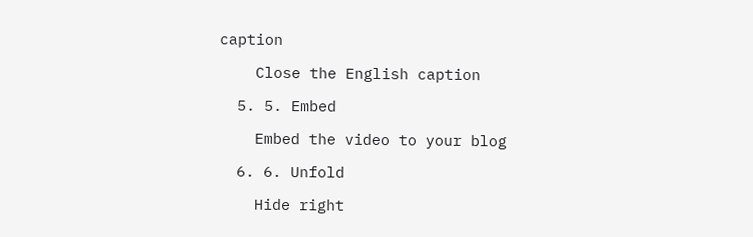caption

    Close the English caption

  5. 5. Embed

    Embed the video to your blog

  6. 6. Unfold

    Hide right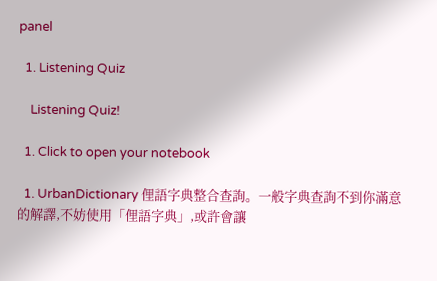panel

  1. Listening Quiz

    Listening Quiz!

  1. Click to open your notebook

  1. UrbanDictionary 俚語字典整合查詢。一般字典查詢不到你滿意的解譯,不妨使用「俚語字典」,或許會讓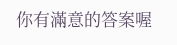你有滿意的答案喔